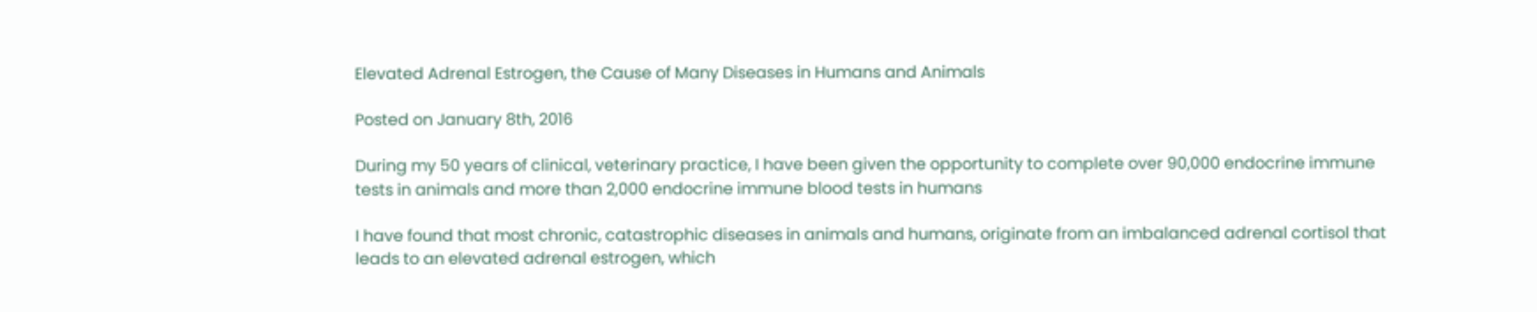Elevated Adrenal Estrogen, the Cause of Many Diseases in Humans and Animals

Posted on January 8th, 2016

During my 50 years of clinical, veterinary practice, I have been given the opportunity to complete over 90,000 endocrine immune tests in animals and more than 2,000 endocrine immune blood tests in humans

I have found that most chronic, catastrophic diseases in animals and humans, originate from an imbalanced adrenal cortisol that leads to an elevated adrenal estrogen, which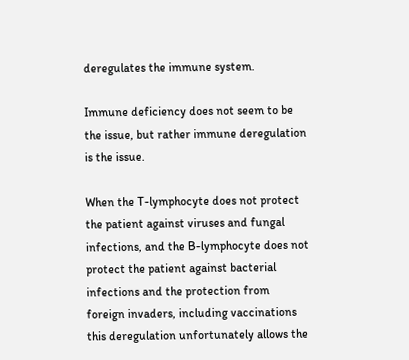deregulates the immune system.

Immune deficiency does not seem to be the issue, but rather immune deregulation is the issue.

When the T-lymphocyte does not protect the patient against viruses and fungal infections, and the B-lymphocyte does not protect the patient against bacterial infections and the protection from foreign invaders, including vaccinations this deregulation unfortunately allows the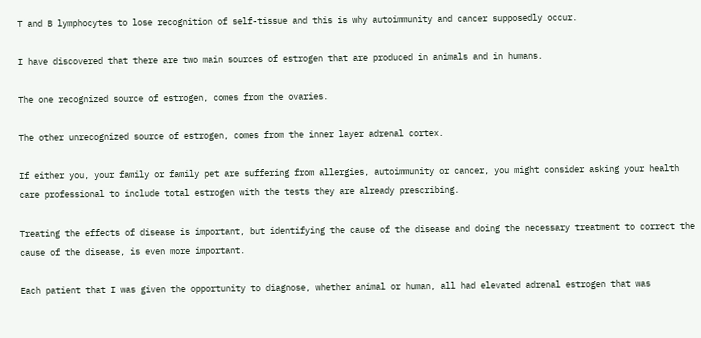T and B lymphocytes to lose recognition of self-tissue and this is why autoimmunity and cancer supposedly occur.

I have discovered that there are two main sources of estrogen that are produced in animals and in humans.

The one recognized source of estrogen, comes from the ovaries.

The other unrecognized source of estrogen, comes from the inner layer adrenal cortex.

If either you, your family or family pet are suffering from allergies, autoimmunity or cancer, you might consider asking your health care professional to include total estrogen with the tests they are already prescribing.

Treating the effects of disease is important, but identifying the cause of the disease and doing the necessary treatment to correct the cause of the disease, is even more important.

Each patient that I was given the opportunity to diagnose, whether animal or human, all had elevated adrenal estrogen that was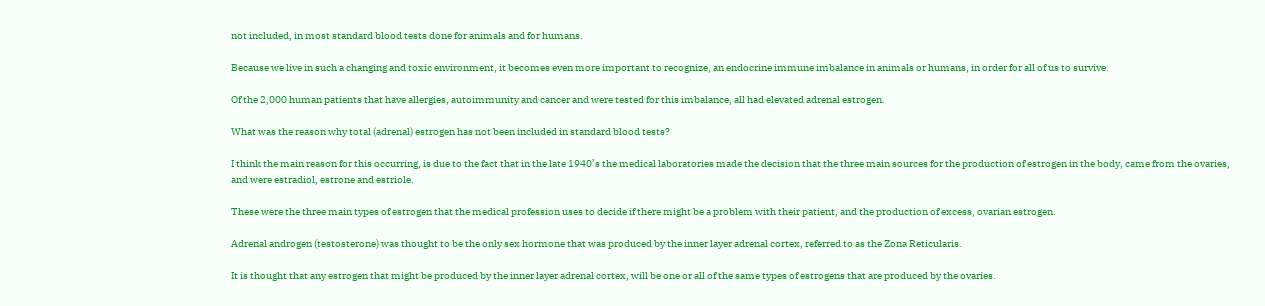not included, in most standard blood tests done for animals and for humans.

Because we live in such a changing and toxic environment, it becomes even more important to recognize, an endocrine immune imbalance in animals or humans, in order for all of us to survive.

Of the 2,000 human patients that have allergies, autoimmunity and cancer and were tested for this imbalance, all had elevated adrenal estrogen.

What was the reason why total (adrenal) estrogen has not been included in standard blood tests?

I think the main reason for this occurring, is due to the fact that in the late 1940’s the medical laboratories made the decision that the three main sources for the production of estrogen in the body, came from the ovaries, and were estradiol, estrone and estriole.

These were the three main types of estrogen that the medical profession uses to decide if there might be a problem with their patient, and the production of excess, ovarian estrogen.

Adrenal androgen (testosterone) was thought to be the only sex hormone that was produced by the inner layer adrenal cortex, referred to as the Zona Reticularis.

It is thought that any estrogen that might be produced by the inner layer adrenal cortex, will be one or all of the same types of estrogens that are produced by the ovaries.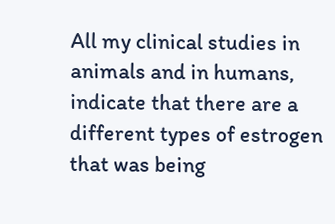All my clinical studies in animals and in humans, indicate that there are a different types of estrogen that was being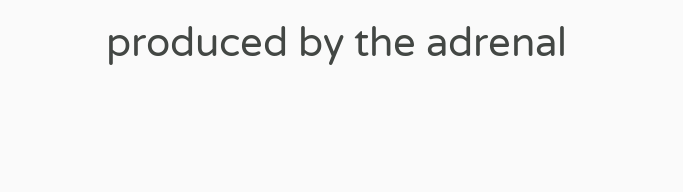produced by the adrenal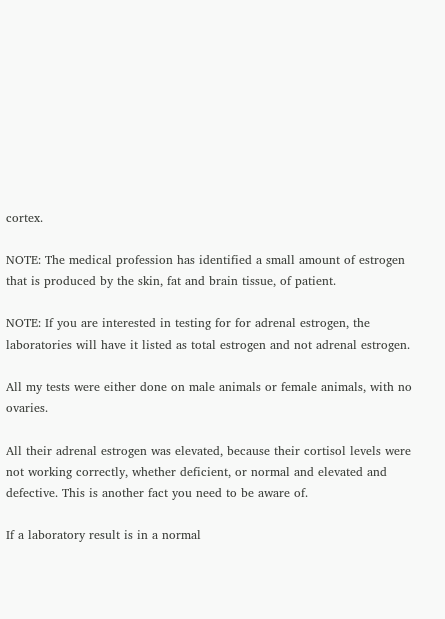cortex.

NOTE: The medical profession has identified a small amount of estrogen that is produced by the skin, fat and brain tissue, of patient.

NOTE: If you are interested in testing for for adrenal estrogen, the laboratories will have it listed as total estrogen and not adrenal estrogen.

All my tests were either done on male animals or female animals, with no ovaries.

All their adrenal estrogen was elevated, because their cortisol levels were not working correctly, whether deficient, or normal and elevated and defective. This is another fact you need to be aware of.

If a laboratory result is in a normal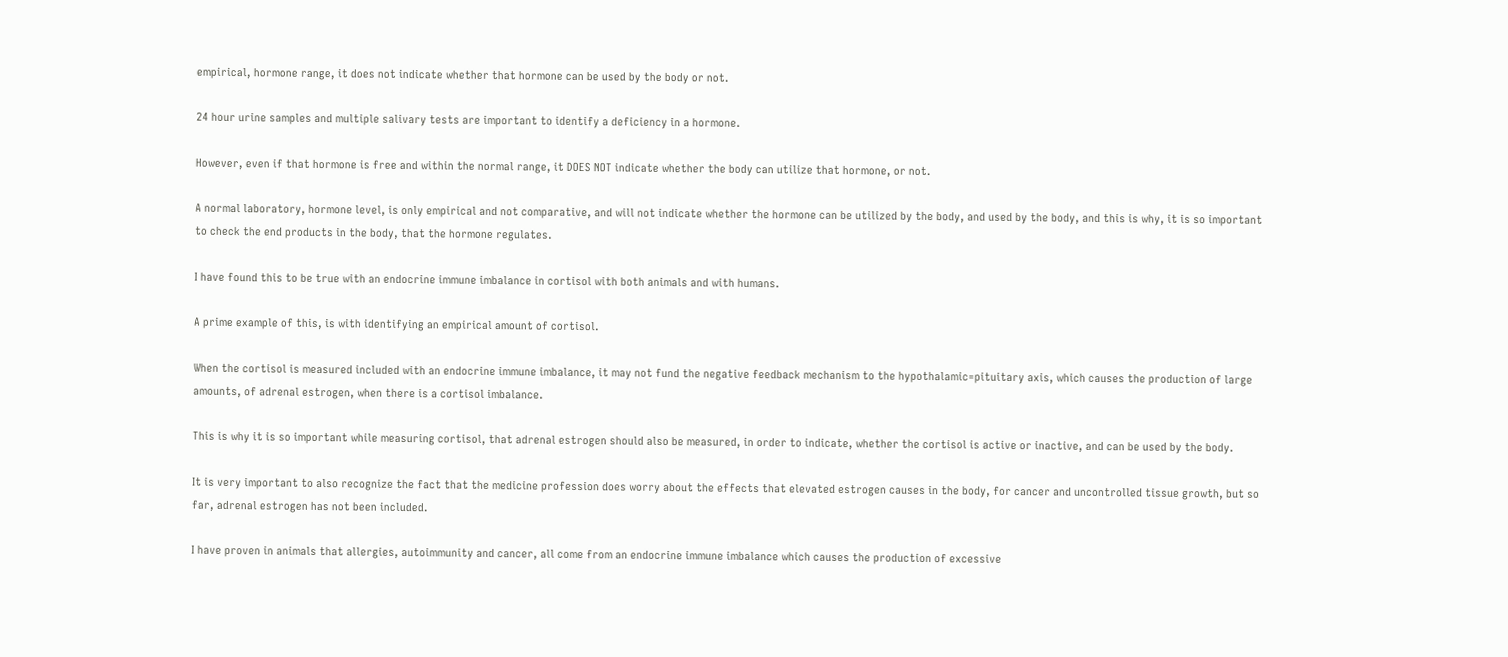empirical, hormone range, it does not indicate whether that hormone can be used by the body or not.

24 hour urine samples and multiple salivary tests are important to identify a deficiency in a hormone.

However, even if that hormone is free and within the normal range, it DOES NOT indicate whether the body can utilize that hormone, or not.

A normal laboratory, hormone level, is only empirical and not comparative, and will not indicate whether the hormone can be utilized by the body, and used by the body, and this is why, it is so important to check the end products in the body, that the hormone regulates.

I have found this to be true with an endocrine immune imbalance in cortisol with both animals and with humans.

A prime example of this, is with identifying an empirical amount of cortisol.

When the cortisol is measured included with an endocrine immune imbalance, it may not fund the negative feedback mechanism to the hypothalamic=pituitary axis, which causes the production of large amounts, of adrenal estrogen, when there is a cortisol imbalance.

This is why it is so important while measuring cortisol, that adrenal estrogen should also be measured, in order to indicate, whether the cortisol is active or inactive, and can be used by the body.

It is very important to also recognize the fact that the medicine profession does worry about the effects that elevated estrogen causes in the body, for cancer and uncontrolled tissue growth, but so far, adrenal estrogen has not been included.

I have proven in animals that allergies, autoimmunity and cancer, all come from an endocrine immune imbalance which causes the production of excessive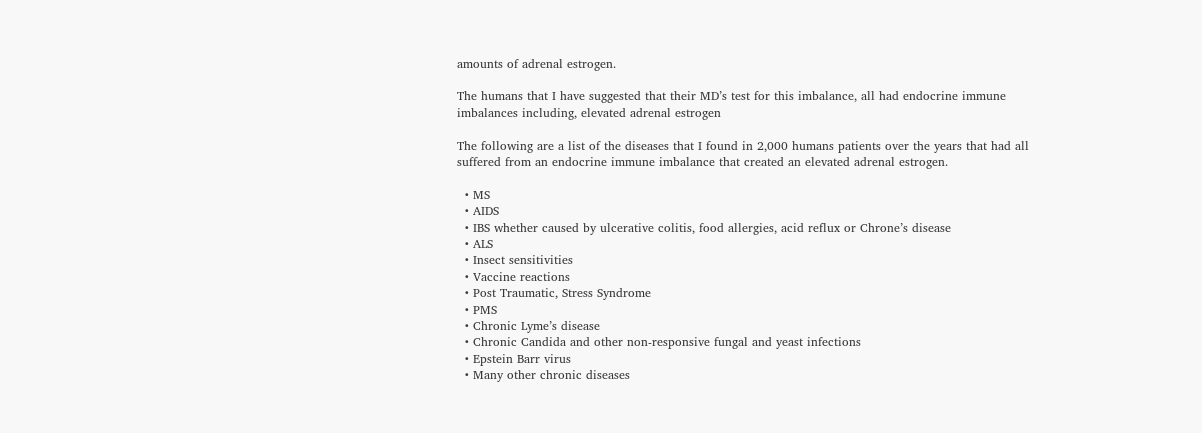amounts of adrenal estrogen.

The humans that I have suggested that their MD’s test for this imbalance, all had endocrine immune imbalances including, elevated adrenal estrogen

The following are a list of the diseases that I found in 2,000 humans patients over the years that had all suffered from an endocrine immune imbalance that created an elevated adrenal estrogen.

  • MS
  • AIDS
  • IBS whether caused by ulcerative colitis, food allergies, acid reflux or Chrone’s disease
  • ALS
  • Insect sensitivities
  • Vaccine reactions
  • Post Traumatic, Stress Syndrome
  • PMS
  • Chronic Lyme’s disease
  • Chronic Candida and other non-responsive fungal and yeast infections
  • Epstein Barr virus
  • Many other chronic diseases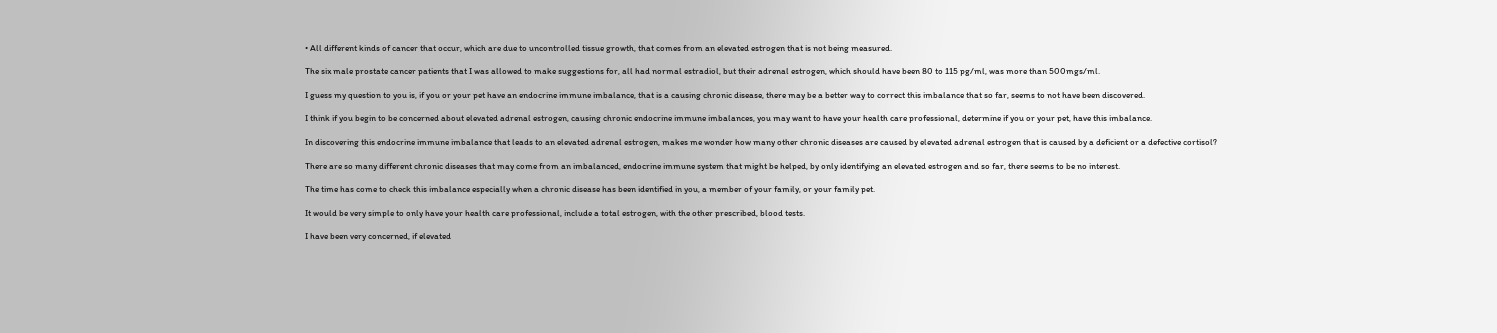• All different kinds of cancer that occur, which are due to uncontrolled tissue growth, that comes from an elevated estrogen that is not being measured.

The six male prostate cancer patients that I was allowed to make suggestions for, all had normal estradiol, but their adrenal estrogen, which should have been 80 to 115 pg/ml, was more than 500mgs/ml.

I guess my question to you is, if you or your pet have an endocrine immune imbalance, that is a causing chronic disease, there may be a better way to correct this imbalance that so far, seems to not have been discovered.

I think if you begin to be concerned about elevated adrenal estrogen, causing chronic endocrine immune imbalances, you may want to have your health care professional, determine if you or your pet, have this imbalance.

In discovering this endocrine immune imbalance that leads to an elevated adrenal estrogen, makes me wonder how many other chronic diseases are caused by elevated adrenal estrogen that is caused by a deficient or a defective cortisol?

There are so many different chronic diseases that may come from an imbalanced, endocrine immune system that might be helped, by only identifying an elevated estrogen and so far, there seems to be no interest.

The time has come to check this imbalance especially when a chronic disease has been identified in you, a member of your family, or your family pet.

It would be very simple to only have your health care professional, include a total estrogen, with the other prescribed, blood tests.

I have been very concerned, if elevated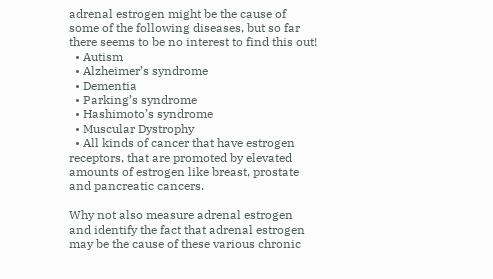adrenal estrogen might be the cause of some of the following diseases, but so far there seems to be no interest to find this out!
  • Autism
  • Alzheimer’s syndrome
  • Dementia
  • Parking’s syndrome
  • Hashimoto’s syndrome
  • Muscular Dystrophy
  • All kinds of cancer that have estrogen receptors, that are promoted by elevated amounts of estrogen like breast, prostate and pancreatic cancers.

Why not also measure adrenal estrogen and identify the fact that adrenal estrogen may be the cause of these various chronic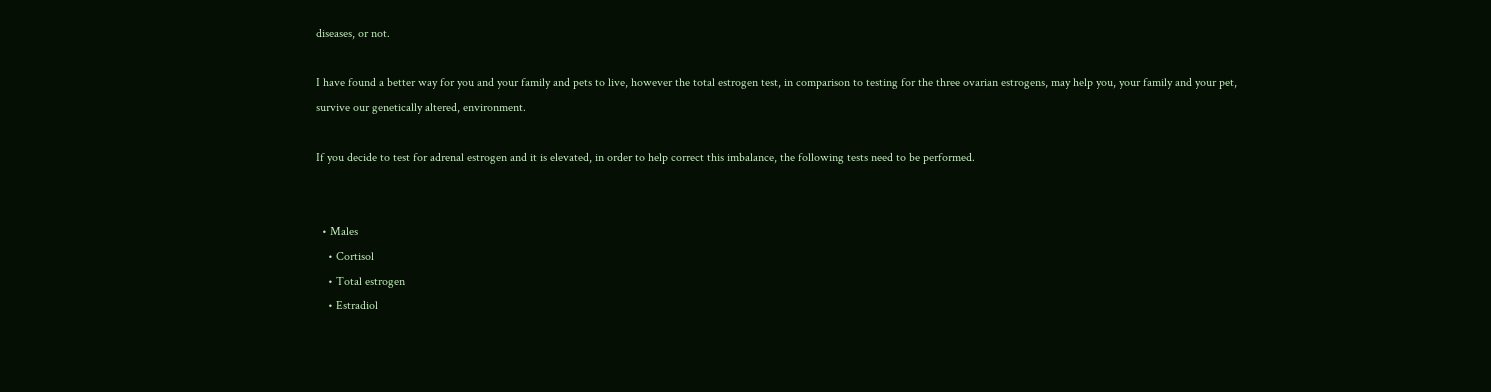diseases, or not.

I have found a better way for you and your family and pets to live, however the total estrogen test, in comparison to testing for the three ovarian estrogens, may help you, your family and your pet, survive our genetically altered, environment.

If you decide to test for adrenal estrogen and it is elevated, in order to help correct this imbalance, the following tests need to be performed.


  • Males
    • Cortisol
    • Total estrogen
    • Estradiol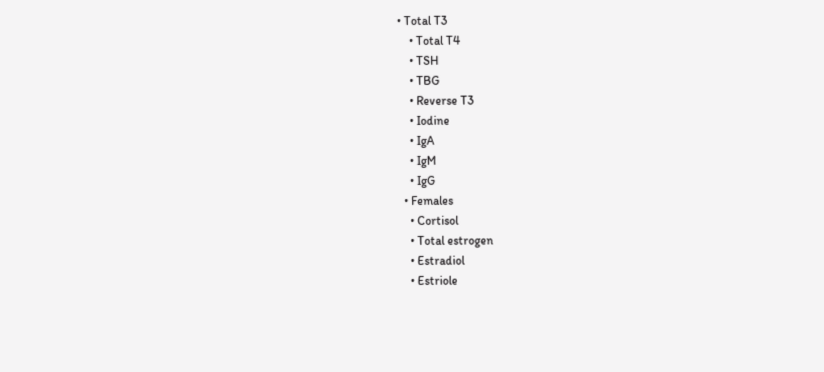• Total T3
    • Total T4
    • TSH
    • TBG
    • Reverse T3
    • Iodine
    • IgA
    • IgM
    • IgG
  • Females
    • Cortisol
    • Total estrogen
    • Estradiol
    • Estriole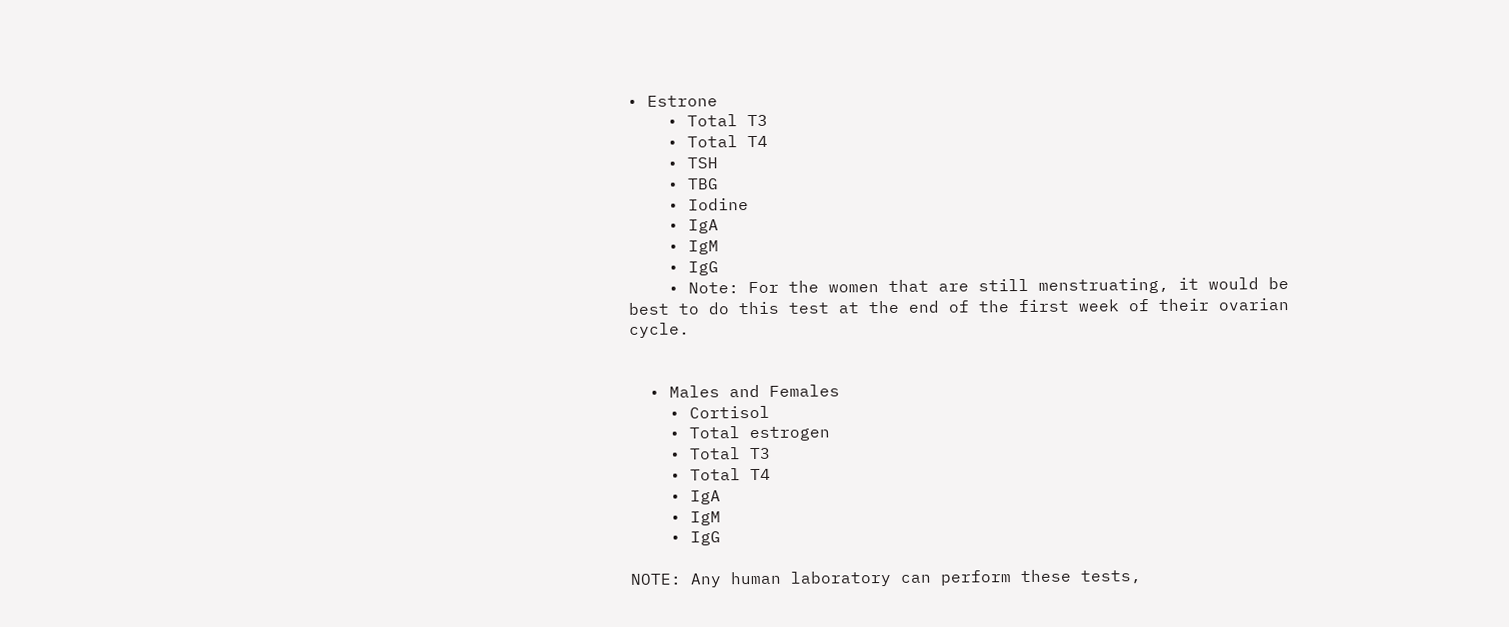• Estrone
    • Total T3
    • Total T4
    • TSH
    • TBG
    • Iodine
    • IgA
    • IgM
    • IgG
    • Note: For the women that are still menstruating, it would be best to do this test at the end of the first week of their ovarian cycle.


  • Males and Females
    • Cortisol
    • Total estrogen
    • Total T3
    • Total T4
    • IgA
    • IgM
    • IgG

NOTE: Any human laboratory can perform these tests,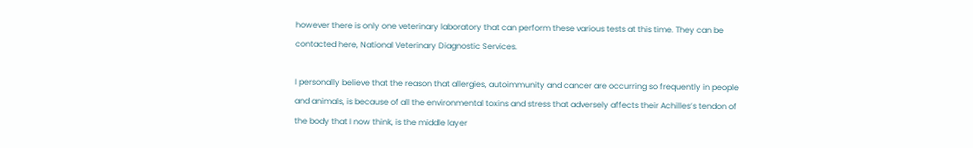however there is only one veterinary laboratory that can perform these various tests at this time. They can be contacted here, National Veterinary Diagnostic Services.

I personally believe that the reason that allergies, autoimmunity and cancer are occurring so frequently in people and animals, is because of all the environmental toxins and stress that adversely affects their Achilles’s tendon of the body that I now think, is the middle layer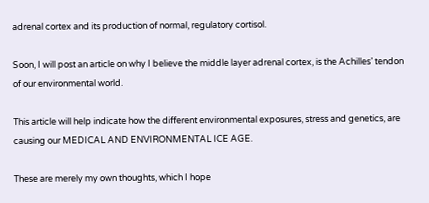adrenal cortex and its production of normal, regulatory cortisol.

Soon, I will post an article on why I believe the middle layer adrenal cortex, is the Achilles’ tendon of our environmental world.

This article will help indicate how the different environmental exposures, stress and genetics, are causing our MEDICAL AND ENVIRONMENTAL ICE AGE.

These are merely my own thoughts, which I hope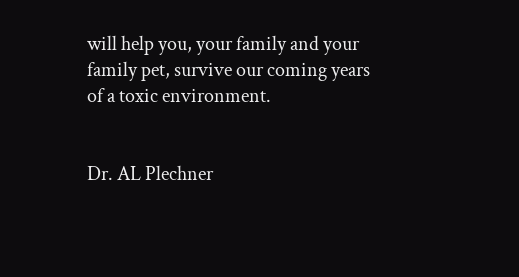will help you, your family and your family pet, survive our coming years of a toxic environment.


Dr. AL Plechner